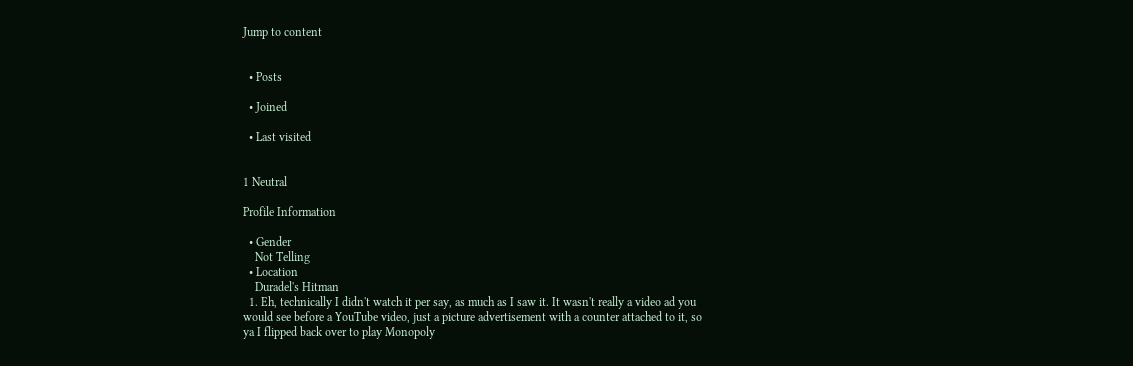Jump to content


  • Posts

  • Joined

  • Last visited


1 Neutral

Profile Information

  • Gender
    Not Telling
  • Location
    Duradel's Hitman
  1. Eh, technically I didn't watch it per say, as much as I saw it. It wasn't really a video ad you would see before a YouTube video, just a picture advertisement with a counter attached to it, so ya I flipped back over to play Monopoly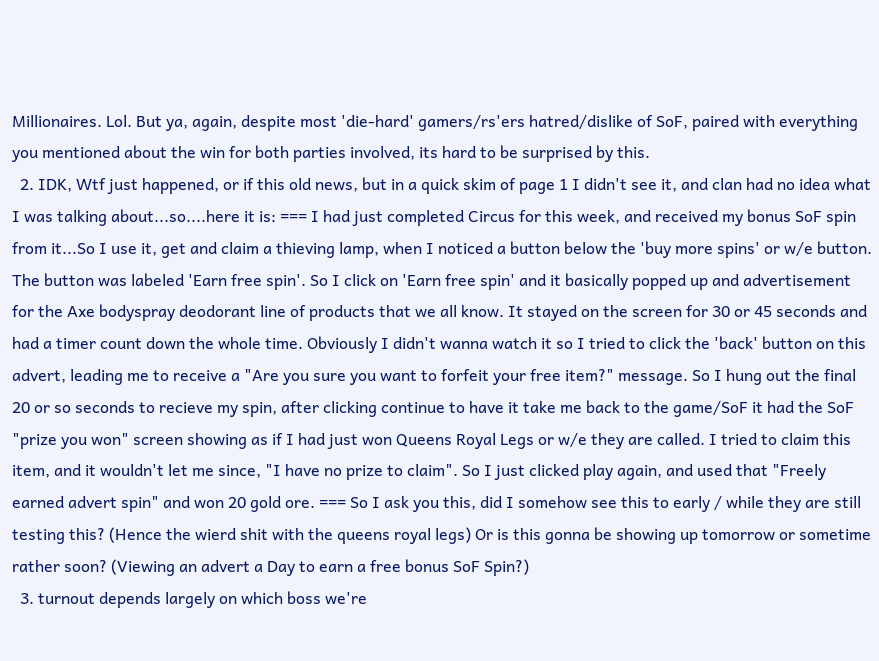Millionaires. Lol. But ya, again, despite most 'die-hard' gamers/rs'ers hatred/dislike of SoF, paired with everything you mentioned about the win for both parties involved, its hard to be surprised by this.
  2. IDK, Wtf just happened, or if this old news, but in a quick skim of page 1 I didn't see it, and clan had no idea what I was talking about...so....here it is: === I had just completed Circus for this week, and received my bonus SoF spin from it...So I use it, get and claim a thieving lamp, when I noticed a button below the 'buy more spins' or w/e button. The button was labeled 'Earn free spin'. So I click on 'Earn free spin' and it basically popped up and advertisement for the Axe bodyspray deodorant line of products that we all know. It stayed on the screen for 30 or 45 seconds and had a timer count down the whole time. Obviously I didn't wanna watch it so I tried to click the 'back' button on this advert, leading me to receive a "Are you sure you want to forfeit your free item?" message. So I hung out the final 20 or so seconds to recieve my spin, after clicking continue to have it take me back to the game/SoF it had the SoF "prize you won" screen showing as if I had just won Queens Royal Legs or w/e they are called. I tried to claim this item, and it wouldn't let me since, "I have no prize to claim". So I just clicked play again, and used that "Freely earned advert spin" and won 20 gold ore. === So I ask you this, did I somehow see this to early / while they are still testing this? (Hence the wierd shit with the queens royal legs) Or is this gonna be showing up tomorrow or sometime rather soon? (Viewing an advert a Day to earn a free bonus SoF Spin?)
  3. turnout depends largely on which boss we're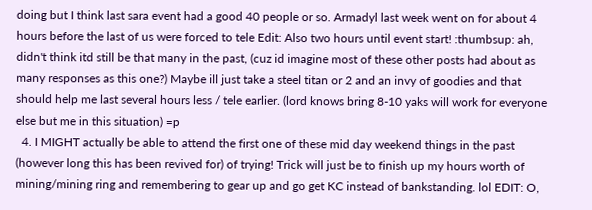doing but I think last sara event had a good 40 people or so. Armadyl last week went on for about 4 hours before the last of us were forced to tele Edit: Also two hours until event start! :thumbsup: ah, didn't think itd still be that many in the past, (cuz id imagine most of these other posts had about as many responses as this one?) Maybe ill just take a steel titan or 2 and an invy of goodies and that should help me last several hours less / tele earlier. (lord knows bring 8-10 yaks will work for everyone else but me in this situation) =p
  4. I MIGHT actually be able to attend the first one of these mid day weekend things in the past (however long this has been revived for) of trying! Trick will just be to finish up my hours worth of mining/mining ring and remembering to gear up and go get KC instead of bankstanding. lol EDIT: O,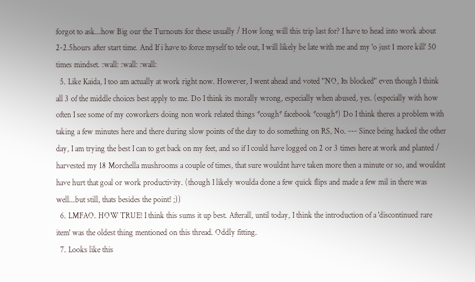forgot to ask...how Big our the Turnouts for these usually / How long will this trip last for? I have to head into work about 2-2.5hours after start time. And If i have to force myself to tele out, I will likely be late with me and my 'o just 1 more kill' 50 times mindset. :wall: :wall: :wall:
  5. Like Kaida, I too am actually at work right now. However, I went ahead and voted "NO, Its blocked" even though I think all 3 of the middle choices best apply to me. Do I think its morally wrong, especially when abused, yes. (especially with how often I see some of my coworkers doing non work related things *cough* facebook *cough*) Do I think theres a problem with taking a few minutes here and there during slow points of the day to do something on RS, No. --- Since being hacked the other day, I am trying the best I can to get back on my feet, and so if I could have logged on 2 or 3 times here at work and planted / harvested my 18 Morchella mushrooms a couple of times, that sure wouldnt have taken more then a minute or so, and wouldnt have hurt that goal or work productivity. (though I likely woulda done a few quick flips and made a few mil in there was well...but still, thats besides the point! ;))
  6. LMFAO. HOW TRUE! I think this sums it up best. Afterall, until today, I think the introduction of a 'discontinued rare item' was the oldest thing mentioned on this thread. Oddly fitting.
  7. Looks like this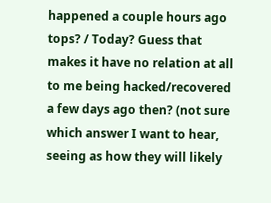happened a couple hours ago tops? / Today? Guess that makes it have no relation at all to me being hacked/recovered a few days ago then? (not sure which answer I want to hear, seeing as how they will likely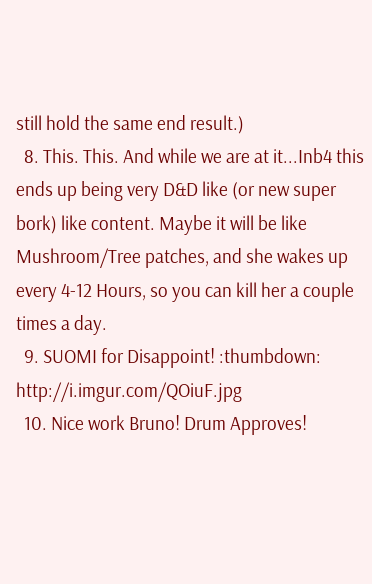still hold the same end result.)
  8. This. This. And while we are at it...Inb4 this ends up being very D&D like (or new super bork) like content. Maybe it will be like Mushroom/Tree patches, and she wakes up every 4-12 Hours, so you can kill her a couple times a day.
  9. SUOMI for Disappoint! :thumbdown: http://i.imgur.com/QOiuF.jpg
  10. Nice work Bruno! Drum Approves!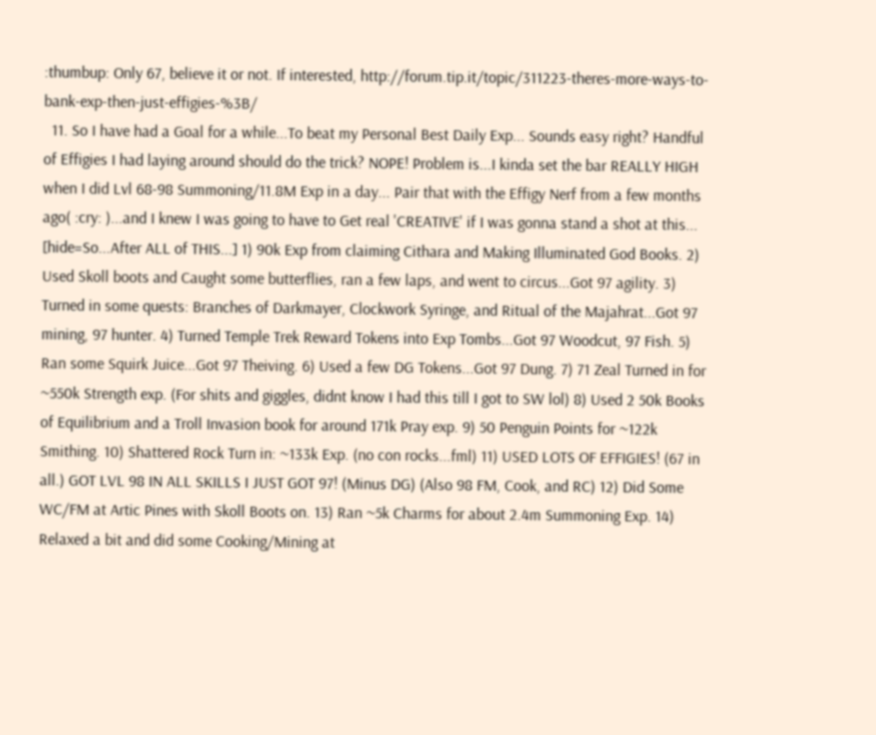:thumbup: Only 67, believe it or not. If interested, http://forum.tip.it/topic/311223-theres-more-ways-to-bank-exp-then-just-effigies-%3B/
  11. So I have had a Goal for a while...To beat my Personal Best Daily Exp... Sounds easy right? Handful of Effigies I had laying around should do the trick? NOPE! Problem is...I kinda set the bar REALLY HIGH when I did Lvl 68-98 Summoning/11.8M Exp in a day... Pair that with the Effigy Nerf from a few months ago( :cry: )...and I knew I was going to have to Get real 'CREATIVE' if I was gonna stand a shot at this... [hide=So...After ALL of THIS...] 1) 90k Exp from claiming Cithara and Making Illuminated God Books. 2) Used Skoll boots and Caught some butterflies, ran a few laps, and went to circus...Got 97 agility. 3) Turned in some quests: Branches of Darkmayer, Clockwork Syringe, and Ritual of the Majahrat...Got 97 mining, 97 hunter. 4) Turned Temple Trek Reward Tokens into Exp Tombs...Got 97 Woodcut, 97 Fish. 5) Ran some Squirk Juice...Got 97 Theiving. 6) Used a few DG Tokens...Got 97 Dung. 7) 71 Zeal Turned in for ~550k Strength exp. (For shits and giggles, didnt know I had this till I got to SW lol) 8) Used 2 50k Books of Equilibrium and a Troll Invasion book for around 171k Pray exp. 9) 50 Penguin Points for ~122k Smithing. 10) Shattered Rock Turn in: ~133k Exp. (no con rocks...fml) 11) USED LOTS OF EFFIGIES! (67 in all.) GOT LVL 98 IN ALL SKILLS I JUST GOT 97! (Minus DG) (Also 98 FM, Cook, and RC) 12) Did Some WC/FM at Artic Pines with Skoll Boots on. 13) Ran ~5k Charms for about 2.4m Summoning Exp. 14) Relaxed a bit and did some Cooking/Mining at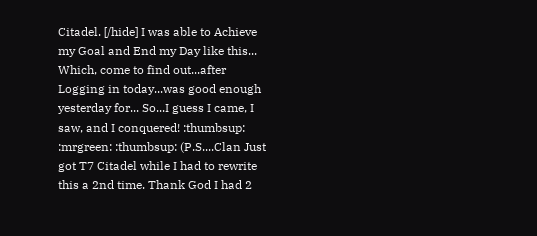Citadel. [/hide] I was able to Achieve my Goal and End my Day like this... Which, come to find out...after Logging in today...was good enough yesterday for... So...I guess I came, I saw, and I conquered! :thumbsup: :mrgreen: :thumbsup: (P.S....Clan Just got T7 Citadel while I had to rewrite this a 2nd time. Thank God I had 2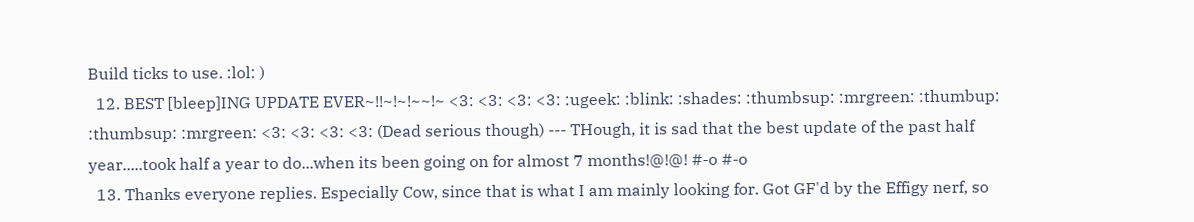Build ticks to use. :lol: )
  12. BEST [bleep]ING UPDATE EVER~!!~!~!~~!~ <3: <3: <3: <3: :ugeek: :blink: :shades: :thumbsup: :mrgreen: :thumbup: :thumbsup: :mrgreen: <3: <3: <3: <3: (Dead serious though) --- THough, it is sad that the best update of the past half year.....took half a year to do...when its been going on for almost 7 months!@!@! #-o #-o
  13. Thanks everyone replies. Especially Cow, since that is what I am mainly looking for. Got GF'd by the Effigy nerf, so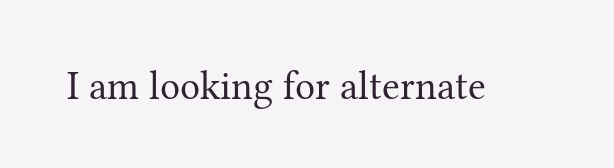I am looking for alternate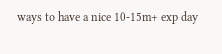ways to have a nice 10-15m+ exp day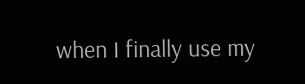when I finally use my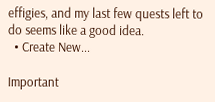effigies, and my last few quests left to do seems like a good idea.
  • Create New...

Important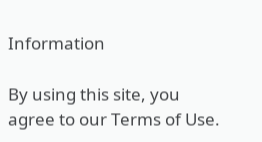Information

By using this site, you agree to our Terms of Use.